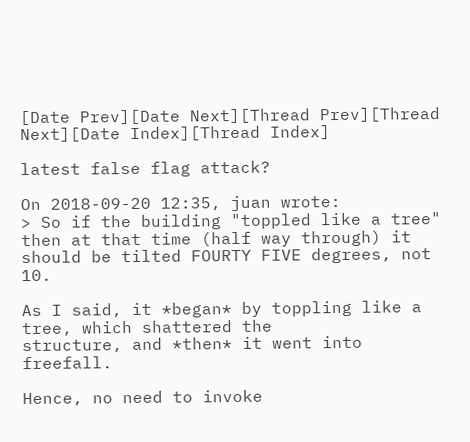[Date Prev][Date Next][Thread Prev][Thread Next][Date Index][Thread Index]

latest false flag attack?

On 2018-09-20 12:35, juan wrote:
> So if the building "toppled like a tree" then at that time (half way through) it should be tilted FOURTY FIVE degrees, not 10.

As I said, it *began* by toppling like a tree, which shattered the
structure, and *then* it went into freefall.

Hence, no need to invoke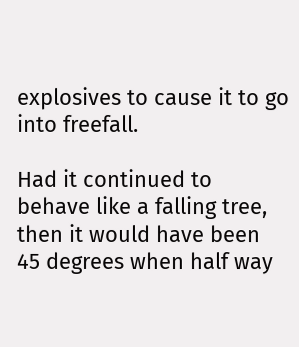explosives to cause it to go into freefall.

Had it continued to behave like a falling tree, then it would have been
45 degrees when half way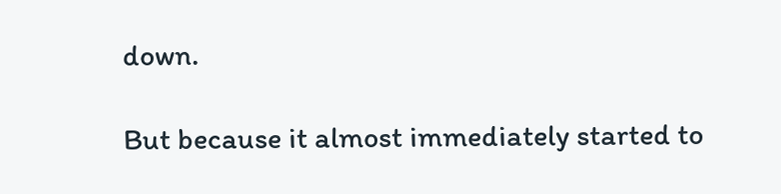down.

But because it almost immediately started to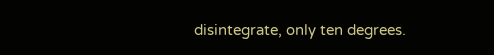disintegrate, only ten degrees.